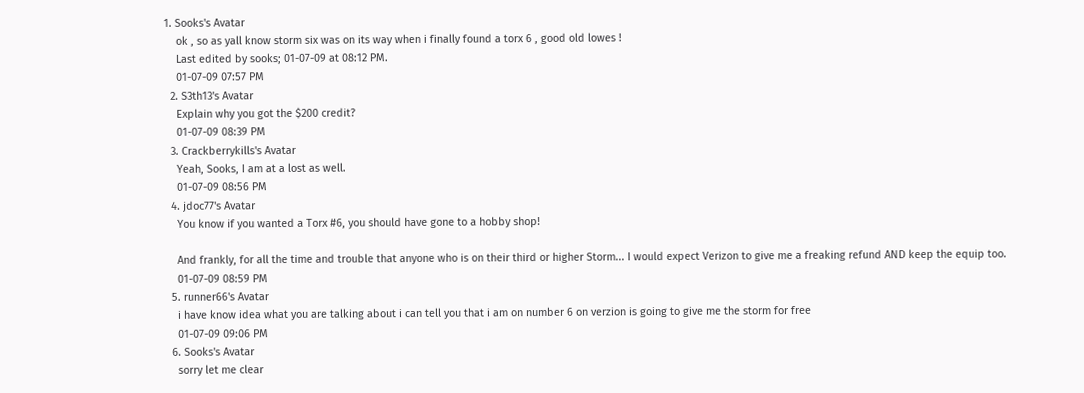1. Sooks's Avatar
    ok , so as yall know storm six was on its way when i finally found a torx 6 , good old lowes !
    Last edited by sooks; 01-07-09 at 08:12 PM.
    01-07-09 07:57 PM
  2. S3th13's Avatar
    Explain why you got the $200 credit?
    01-07-09 08:39 PM
  3. Crackberrykills's Avatar
    Yeah, Sooks, I am at a lost as well.
    01-07-09 08:56 PM
  4. jdoc77's Avatar
    You know if you wanted a Torx #6, you should have gone to a hobby shop!

    And frankly, for all the time and trouble that anyone who is on their third or higher Storm... I would expect Verizon to give me a freaking refund AND keep the equip too.
    01-07-09 08:59 PM
  5. runner66's Avatar
    i have know idea what you are talking about i can tell you that i am on number 6 on verzion is going to give me the storm for free
    01-07-09 09:06 PM
  6. Sooks's Avatar
    sorry let me clear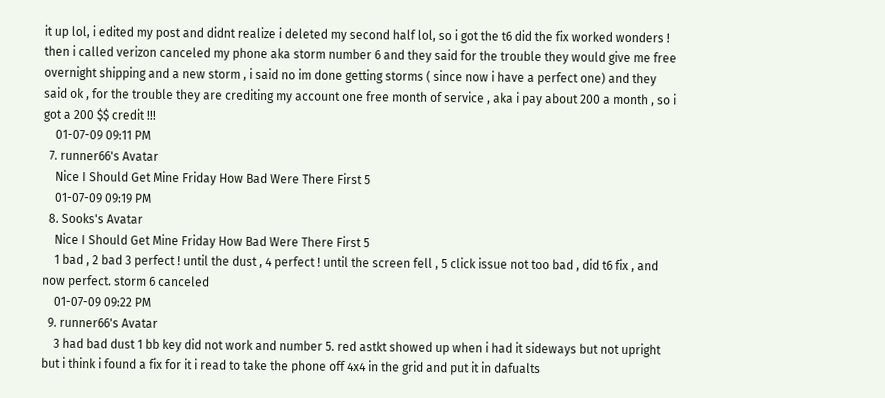it up lol, i edited my post and didnt realize i deleted my second half lol, so i got the t6 did the fix worked wonders ! then i called verizon canceled my phone aka storm number 6 and they said for the trouble they would give me free overnight shipping and a new storm , i said no im done getting storms ( since now i have a perfect one) and they said ok , for the trouble they are crediting my account one free month of service , aka i pay about 200 a month , so i got a 200 $$ credit !!!
    01-07-09 09:11 PM
  7. runner66's Avatar
    Nice I Should Get Mine Friday How Bad Were There First 5
    01-07-09 09:19 PM
  8. Sooks's Avatar
    Nice I Should Get Mine Friday How Bad Were There First 5
    1 bad , 2 bad 3 perfect ! until the dust , 4 perfect ! until the screen fell , 5 click issue not too bad , did t6 fix , and now perfect. storm 6 canceled
    01-07-09 09:22 PM
  9. runner66's Avatar
    3 had bad dust 1 bb key did not work and number 5. red astkt showed up when i had it sideways but not upright but i think i found a fix for it i read to take the phone off 4x4 in the grid and put it in dafualts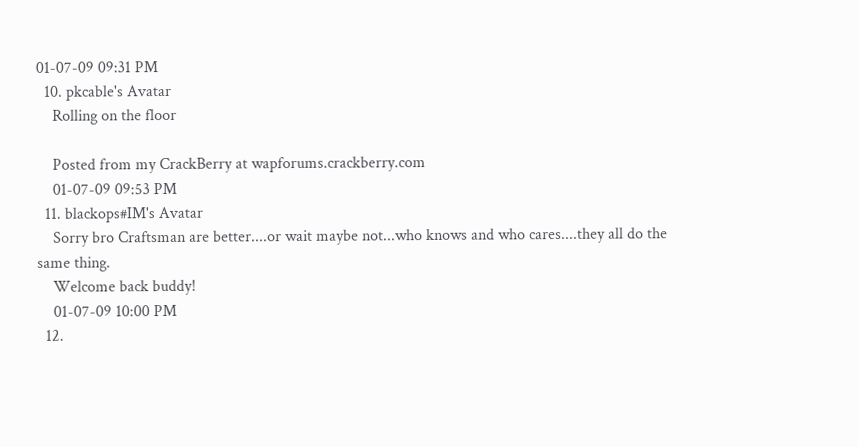01-07-09 09:31 PM
  10. pkcable's Avatar
    Rolling on the floor

    Posted from my CrackBerry at wapforums.crackberry.com
    01-07-09 09:53 PM
  11. blackops#IM's Avatar
    Sorry bro Craftsman are better....or wait maybe not...who knows and who cares....they all do the same thing.
    Welcome back buddy!
    01-07-09 10:00 PM
  12.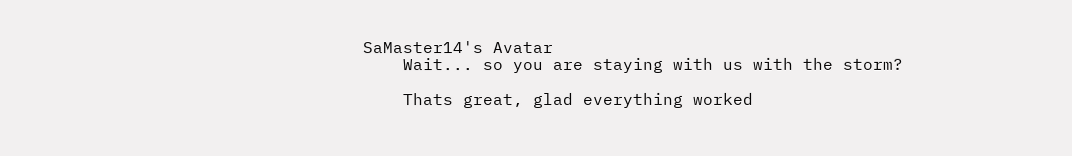SaMaster14's Avatar
    Wait... so you are staying with us with the storm?

    Thats great, glad everything worked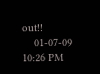out!!
    01-07-09 10:26 PM